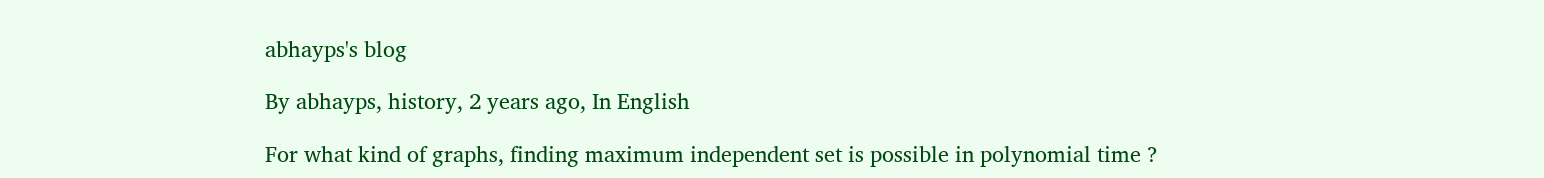abhayps's blog

By abhayps, history, 2 years ago, In English

For what kind of graphs, finding maximum independent set is possible in polynomial time ?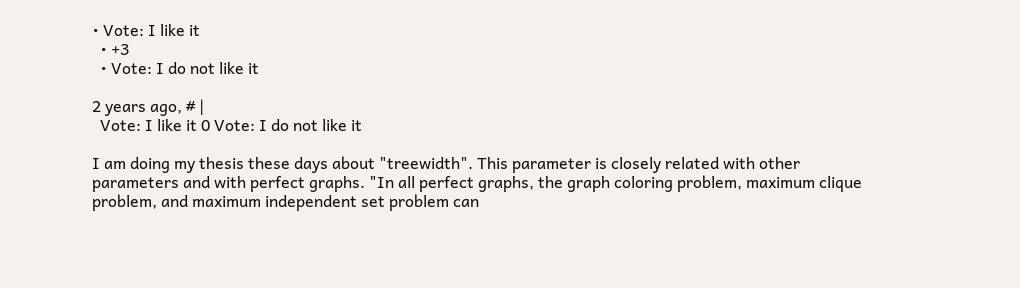• Vote: I like it
  • +3
  • Vote: I do not like it

2 years ago, # |
  Vote: I like it 0 Vote: I do not like it

I am doing my thesis these days about "treewidth". This parameter is closely related with other parameters and with perfect graphs. "In all perfect graphs, the graph coloring problem, maximum clique problem, and maximum independent set problem can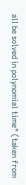all be solved in polynomial time" (taken from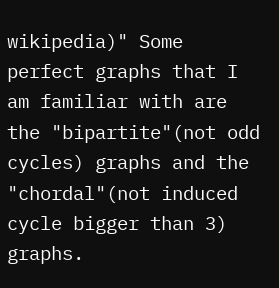wikipedia)" Some perfect graphs that I am familiar with are the "bipartite"(not odd cycles) graphs and the "chordal"(not induced cycle bigger than 3) graphs.